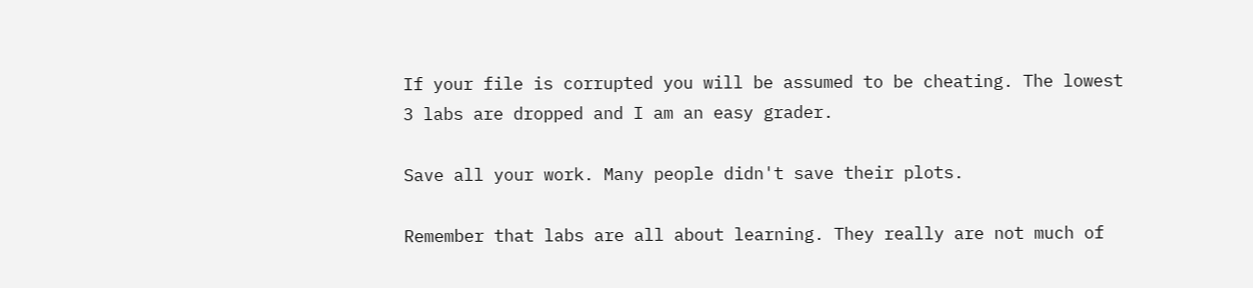If your file is corrupted you will be assumed to be cheating. The lowest 3 labs are dropped and I am an easy grader.

Save all your work. Many people didn't save their plots.

Remember that labs are all about learning. They really are not much of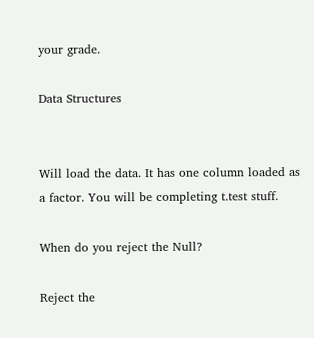your grade.

Data Structures


Will load the data. It has one column loaded as a factor. You will be completing t.test stuff.

When do you reject the Null?

Reject the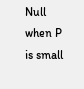Null when P is small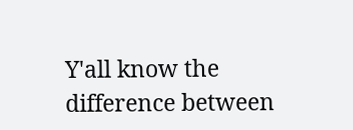Y'all know the difference between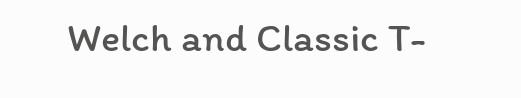Welch and Classic T-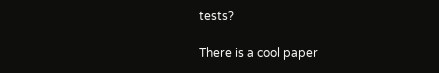tests?

There is a cool paper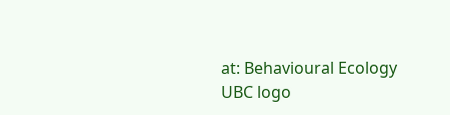at: Behavioural Ecology
UBC logo